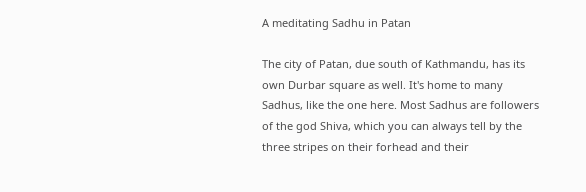A meditating Sadhu in Patan

The city of Patan, due south of Kathmandu, has its own Durbar square as well. It's home to many Sadhus, like the one here. Most Sadhus are followers of the god Shiva, which you can always tell by the three stripes on their forhead and their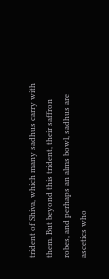trident of Shiva, which many sadhus carry with them. But beyond this trident, their saffron robes, and perhaps an alms bowl, sadhus are ascetics who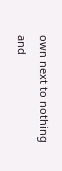own next to nothing and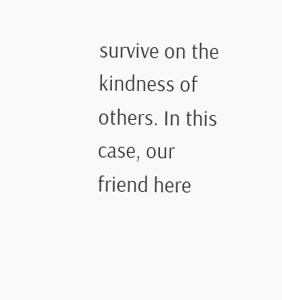survive on the kindness of others. In this case, our friend here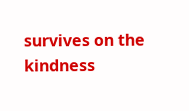survives on the kindness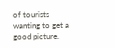of tourists wanting to get a good picture.